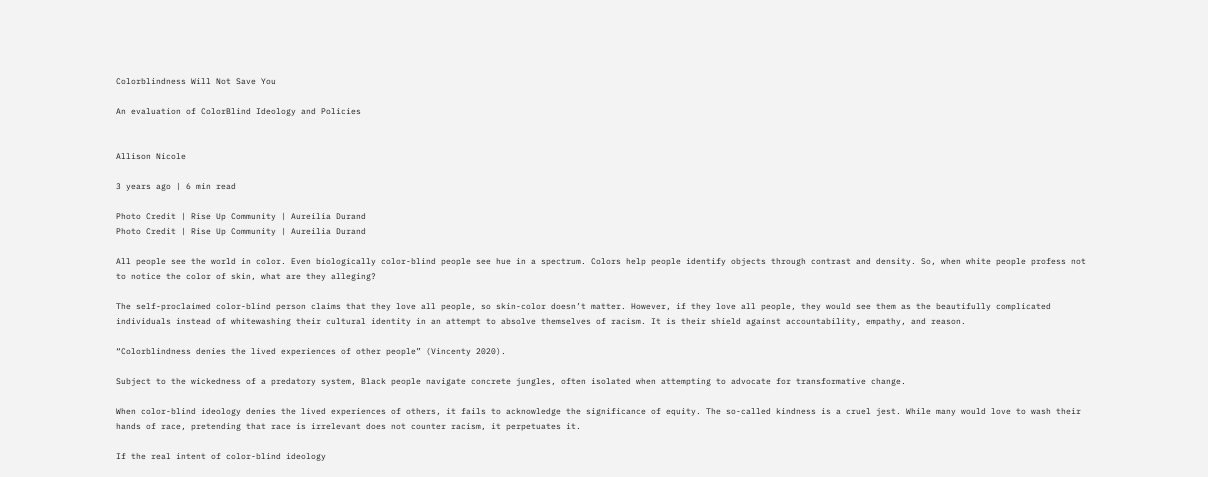Colorblindness Will Not Save You

An evaluation of ColorBlind Ideology and Policies


Allison Nicole

3 years ago | 6 min read

Photo Credit | Rise Up Community | Aureilia Durand
Photo Credit | Rise Up Community | Aureilia Durand

All people see the world in color. Even biologically color-blind people see hue in a spectrum. Colors help people identify objects through contrast and density. So, when white people profess not to notice the color of skin, what are they alleging?

The self-proclaimed color-blind person claims that they love all people, so skin-color doesn’t matter. However, if they love all people, they would see them as the beautifully complicated individuals instead of whitewashing their cultural identity in an attempt to absolve themselves of racism. It is their shield against accountability, empathy, and reason.

“Colorblindness denies the lived experiences of other people” (Vincenty 2020).

Subject to the wickedness of a predatory system, Black people navigate concrete jungles, often isolated when attempting to advocate for transformative change.

When color-blind ideology denies the lived experiences of others, it fails to acknowledge the significance of equity. The so-called kindness is a cruel jest. While many would love to wash their hands of race, pretending that race is irrelevant does not counter racism, it perpetuates it.

If the real intent of color-blind ideology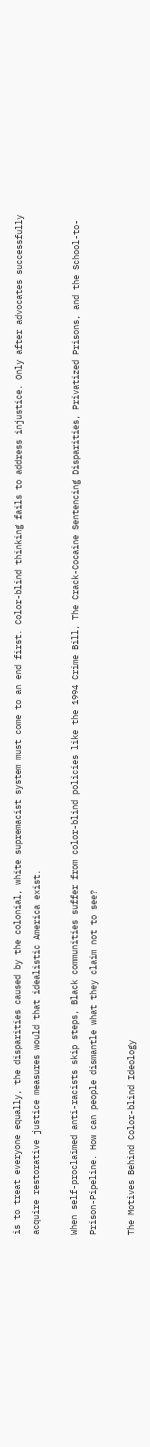is to treat everyone equally, the disparities caused by the colonial, white supremacist system must come to an end first. Color-blind thinking fails to address injustice. Only after advocates successfully acquire restorative justice measures would that idealistic America exist.

When self-proclaimed anti-racists skip steps, Black communities suffer from color-blind policies like the 1994 Crime Bill, The Crack-Cocaine Sentencing Disparities, Privatized Prisons, and the School-to-Prison-Pipeline. How can people dismantle what they claim not to see?

The Motives Behind Color-blind Ideology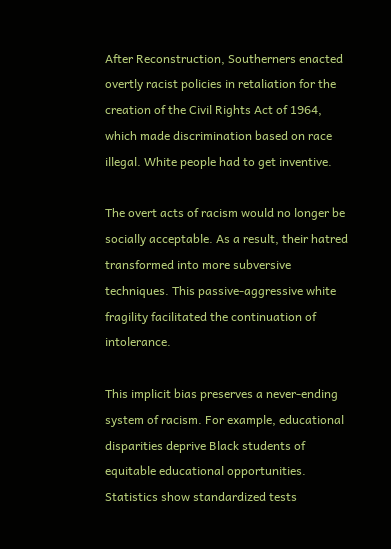After Reconstruction, Southerners enacted overtly racist policies in retaliation for the creation of the Civil Rights Act of 1964, which made discrimination based on race illegal. White people had to get inventive.

The overt acts of racism would no longer be socially acceptable. As a result, their hatred transformed into more subversive techniques. This passive-aggressive white fragility facilitated the continuation of intolerance.

This implicit bias preserves a never-ending system of racism. For example, educational disparities deprive Black students of equitable educational opportunities. Statistics show standardized tests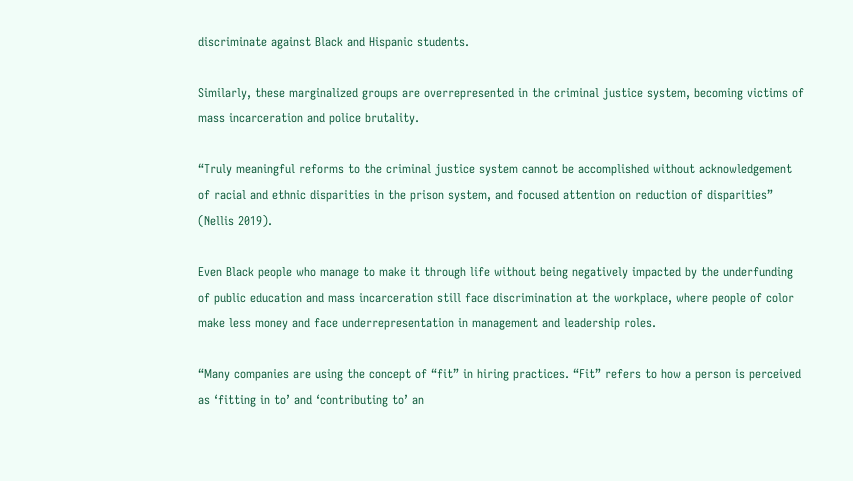discriminate against Black and Hispanic students.

Similarly, these marginalized groups are overrepresented in the criminal justice system, becoming victims of mass incarceration and police brutality.

“Truly meaningful reforms to the criminal justice system cannot be accomplished without acknowledgement of racial and ethnic disparities in the prison system, and focused attention on reduction of disparities” (Nellis 2019).

Even Black people who manage to make it through life without being negatively impacted by the underfunding of public education and mass incarceration still face discrimination at the workplace, where people of color make less money and face underrepresentation in management and leadership roles.

“Many companies are using the concept of “fit” in hiring practices. “Fit” refers to how a person is perceived as ‘fitting in to’ and ‘contributing to’ an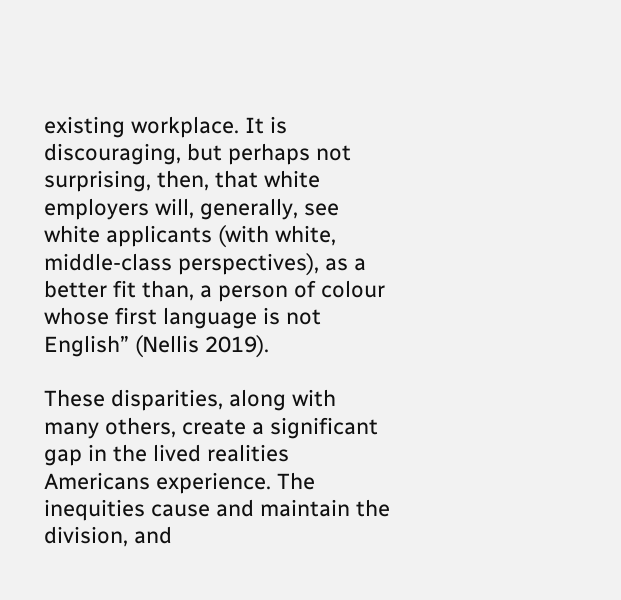existing workplace. It is discouraging, but perhaps not surprising, then, that white employers will, generally, see white applicants (with white, middle-class perspectives), as a better fit than, a person of colour whose first language is not English” (Nellis 2019).

These disparities, along with many others, create a significant gap in the lived realities Americans experience. The inequities cause and maintain the division, and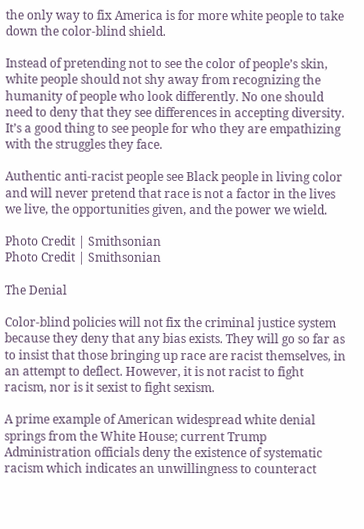the only way to fix America is for more white people to take down the color-blind shield.

Instead of pretending not to see the color of people’s skin, white people should not shy away from recognizing the humanity of people who look differently. No one should need to deny that they see differences in accepting diversity. It’s a good thing to see people for who they are empathizing with the struggles they face.

Authentic anti-racist people see Black people in living color and will never pretend that race is not a factor in the lives we live, the opportunities given, and the power we wield.

Photo Credit | Smithsonian
Photo Credit | Smithsonian

The Denial

Color-blind policies will not fix the criminal justice system because they deny that any bias exists. They will go so far as to insist that those bringing up race are racist themselves, in an attempt to deflect. However, it is not racist to fight racism, nor is it sexist to fight sexism.

A prime example of American widespread white denial springs from the White House; current Trump Administration officials deny the existence of systematic racism which indicates an unwillingness to counteract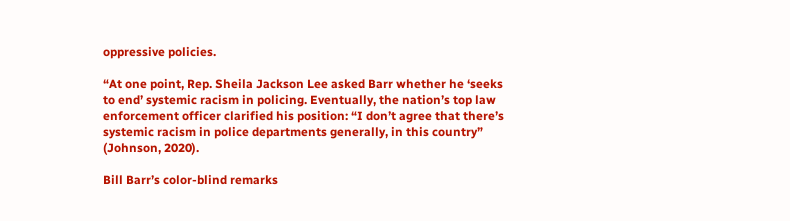oppressive policies.

“At one point, Rep. Sheila Jackson Lee asked Barr whether he ‘seeks to end’ systemic racism in policing. Eventually, the nation’s top law enforcement officer clarified his position: “I don’t agree that there’s systemic racism in police departments generally, in this country” (Johnson, 2020).

Bill Barr’s color-blind remarks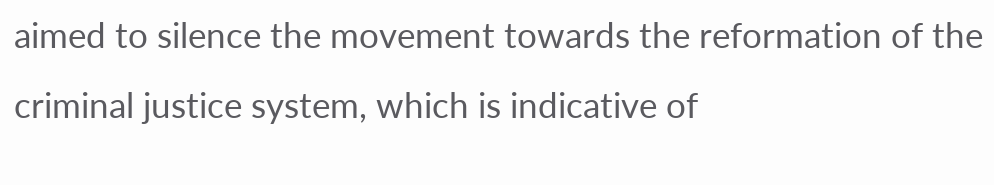aimed to silence the movement towards the reformation of the criminal justice system, which is indicative of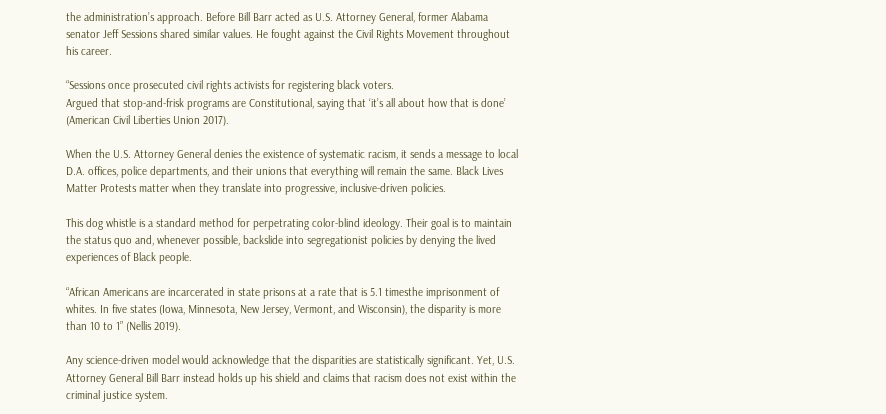the administration’s approach. Before Bill Barr acted as U.S. Attorney General, former Alabama senator Jeff Sessions shared similar values. He fought against the Civil Rights Movement throughout his career.

“Sessions once prosecuted civil rights activists for registering black voters.
Argued that stop-and-frisk programs are Constitutional, saying that ‘it’s all about how that is done’ (American Civil Liberties Union 2017).

When the U.S. Attorney General denies the existence of systematic racism, it sends a message to local D.A. offices, police departments, and their unions that everything will remain the same. Black Lives Matter Protests matter when they translate into progressive, inclusive-driven policies.

This dog whistle is a standard method for perpetrating color-blind ideology. Their goal is to maintain the status quo and, whenever possible, backslide into segregationist policies by denying the lived experiences of Black people.

“African Americans are incarcerated in state prisons at a rate that is 5.1 timesthe imprisonment of whites. In five states (Iowa, Minnesota, New Jersey, Vermont, and Wisconsin), the disparity is more than 10 to 1” (Nellis 2019).

Any science-driven model would acknowledge that the disparities are statistically significant. Yet, U.S. Attorney General Bill Barr instead holds up his shield and claims that racism does not exist within the criminal justice system.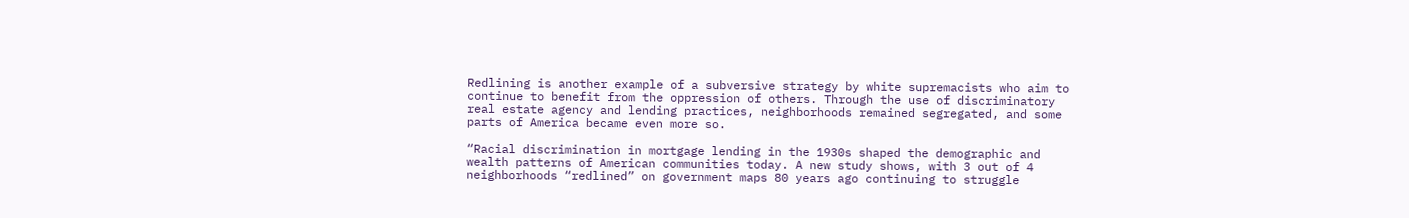Redlining is another example of a subversive strategy by white supremacists who aim to continue to benefit from the oppression of others. Through the use of discriminatory real estate agency and lending practices, neighborhoods remained segregated, and some parts of America became even more so.

“Racial discrimination in mortgage lending in the 1930s shaped the demographic and wealth patterns of American communities today. A new study shows, with 3 out of 4 neighborhoods “redlined” on government maps 80 years ago continuing to struggle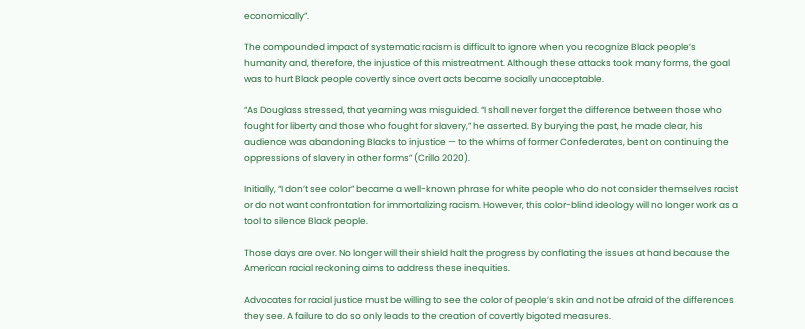economically”.

The compounded impact of systematic racism is difficult to ignore when you recognize Black people’s humanity and, therefore, the injustice of this mistreatment. Although these attacks took many forms, the goal was to hurt Black people covertly since overt acts became socially unacceptable.

“As Douglass stressed, that yearning was misguided. “I shall never forget the difference between those who fought for liberty and those who fought for slavery,” he asserted. By burying the past, he made clear, his audience was abandoning Blacks to injustice — to the whims of former Confederates, bent on continuing the oppressions of slavery in other forms” (Crillo 2020).

Initially, “I don’t see color” became a well-known phrase for white people who do not consider themselves racist or do not want confrontation for immortalizing racism. However, this color-blind ideology will no longer work as a tool to silence Black people.

Those days are over. No longer will their shield halt the progress by conflating the issues at hand because the American racial reckoning aims to address these inequities.

Advocates for racial justice must be willing to see the color of people’s skin and not be afraid of the differences they see. A failure to do so only leads to the creation of covertly bigoted measures.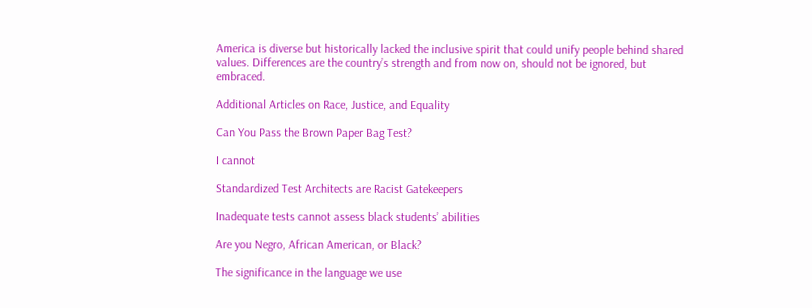America is diverse but historically lacked the inclusive spirit that could unify people behind shared values. Differences are the country’s strength and from now on, should not be ignored, but embraced.

Additional Articles on Race, Justice, and Equality

Can You Pass the Brown Paper Bag Test?

I cannot

Standardized Test Architects are Racist Gatekeepers

Inadequate tests cannot assess black students’ abilities

Are you Negro, African American, or Black?

The significance in the language we use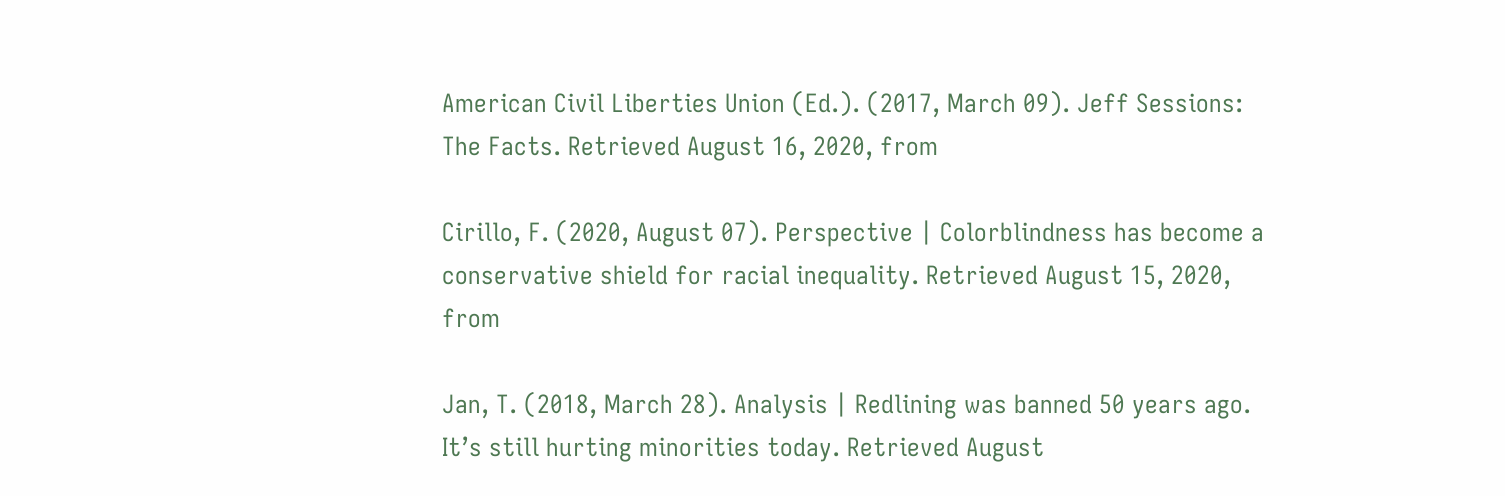American Civil Liberties Union (Ed.). (2017, March 09). Jeff Sessions: The Facts. Retrieved August 16, 2020, from

Cirillo, F. (2020, August 07). Perspective | Colorblindness has become a conservative shield for racial inequality. Retrieved August 15, 2020, from

Jan, T. (2018, March 28). Analysis | Redlining was banned 50 years ago. It’s still hurting minorities today. Retrieved August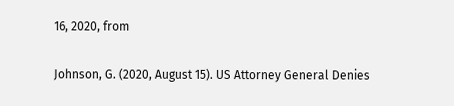16, 2020, from

Johnson, G. (2020, August 15). US Attorney General Denies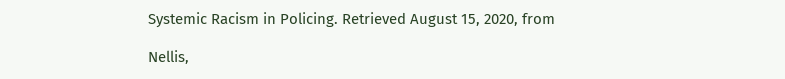Systemic Racism in Policing. Retrieved August 15, 2020, from

Nellis,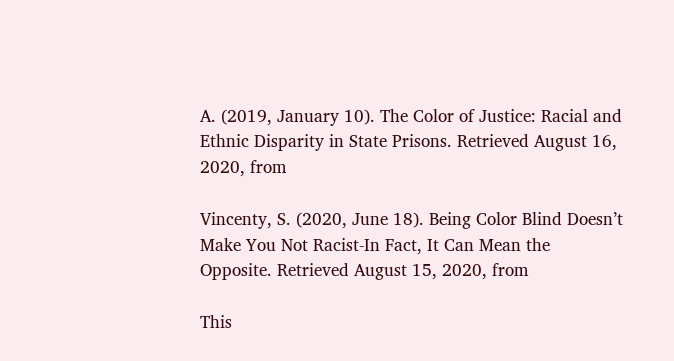A. (2019, January 10). The Color of Justice: Racial and Ethnic Disparity in State Prisons. Retrieved August 16, 2020, from

Vincenty, S. (2020, June 18). Being Color Blind Doesn’t Make You Not Racist-In Fact, It Can Mean the Opposite. Retrieved August 15, 2020, from

This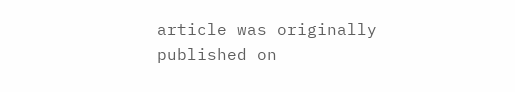article was originally published on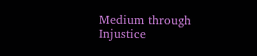Medium through Injustice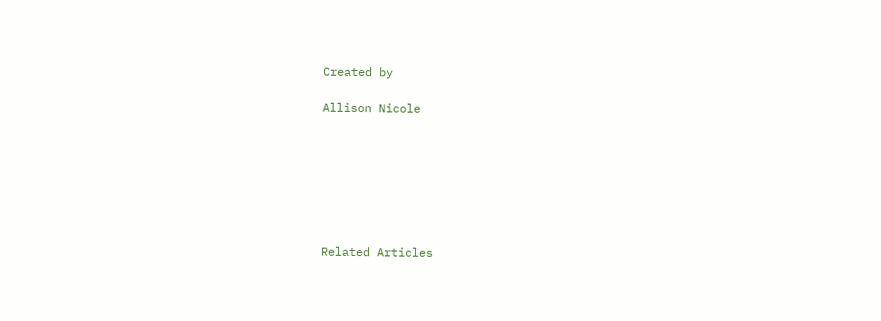Created by

Allison Nicole







Related Articles